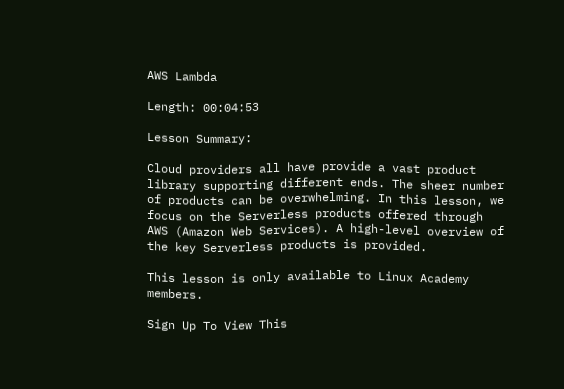AWS Lambda

Length: 00:04:53

Lesson Summary:

Cloud providers all have provide a vast product library supporting different ends. The sheer number of products can be overwhelming. In this lesson, we focus on the Serverless products offered through AWS (Amazon Web Services). A high-level overview of the key Serverless products is provided.

This lesson is only available to Linux Academy members.

Sign Up To View This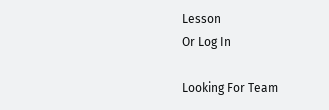Lesson
Or Log In

Looking For Team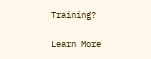Training?

Learn More